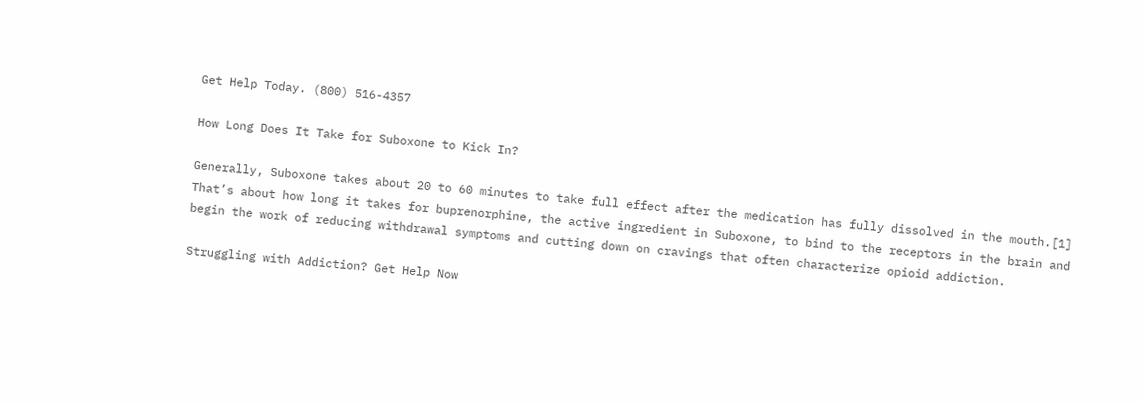Get Help Today. (800) 516-4357

How Long Does It Take for Suboxone to Kick In?

Generally, Suboxone takes about 20 to 60 minutes to take full effect after the medication has fully dissolved in the mouth.[1] That’s about how long it takes for buprenorphine, the active ingredient in Suboxone, to bind to the receptors in the brain and begin the work of reducing withdrawal symptoms and cutting down on cravings that often characterize opioid addiction.

Struggling with Addiction? Get Help Now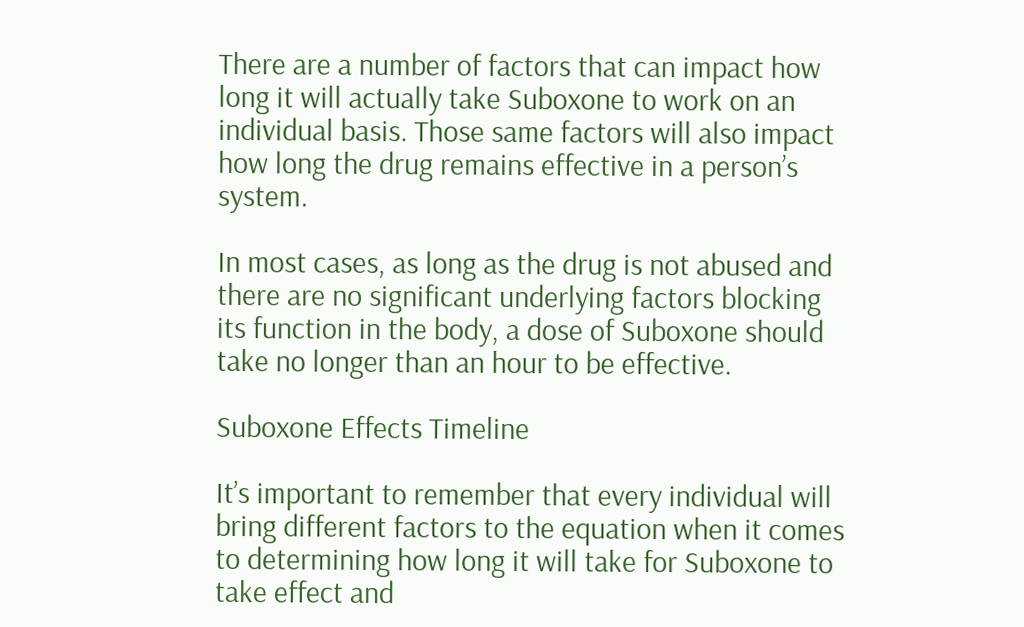There are a number of factors that can impact how long it will actually take Suboxone to work on an individual basis. Those same factors will also impact how long the drug remains effective in a person’s system.

In most cases, as long as the drug is not abused and there are no significant underlying factors blocking its function in the body, a dose of Suboxone should take no longer than an hour to be effective.

Suboxone Effects Timeline

It’s important to remember that every individual will bring different factors to the equation when it comes to determining how long it will take for Suboxone to take effect and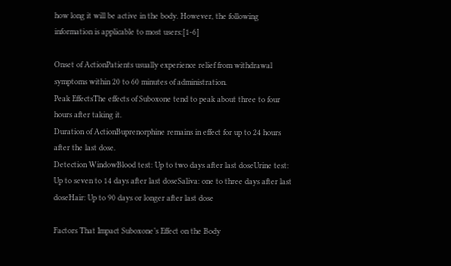how long it will be active in the body. However, the following information is applicable to most users:[1-6]

Onset of ActionPatients usually experience relief from withdrawal symptoms within 20 to 60 minutes of administration.
Peak EffectsThe effects of Suboxone tend to peak about three to four hours after taking it.
Duration of ActionBuprenorphine remains in effect for up to 24 hours after the last dose.
Detection WindowBlood test: Up to two days after last doseUrine test: Up to seven to 14 days after last doseSaliva: one to three days after last doseHair: Up to 90 days or longer after last dose

Factors That Impact Suboxone’s Effect on the Body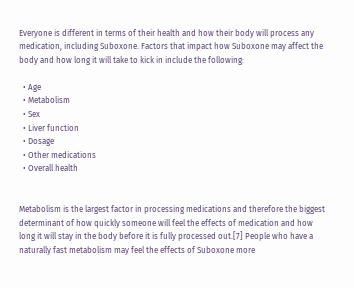Everyone is different in terms of their health and how their body will process any medication, including Suboxone. Factors that impact how Suboxone may affect the body and how long it will take to kick in include the following:

  • Age
  • Metabolism
  • Sex
  • Liver function
  • Dosage
  • Other medications
  • Overall health


Metabolism is the largest factor in processing medications and therefore the biggest determinant of how quickly someone will feel the effects of medication and how long it will stay in the body before it is fully processed out.[7] People who have a naturally fast metabolism may feel the effects of Suboxone more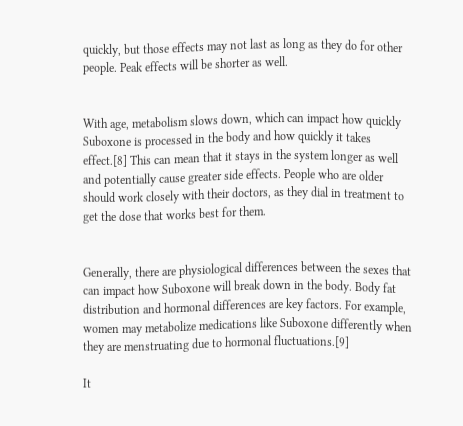quickly, but those effects may not last as long as they do for other people. Peak effects will be shorter as well.


With age, metabolism slows down, which can impact how quickly Suboxone is processed in the body and how quickly it takes effect.[8] This can mean that it stays in the system longer as well and potentially cause greater side effects. People who are older should work closely with their doctors, as they dial in treatment to get the dose that works best for them.


Generally, there are physiological differences between the sexes that can impact how Suboxone will break down in the body. Body fat distribution and hormonal differences are key factors. For example, women may metabolize medications like Suboxone differently when they are menstruating due to hormonal fluctuations.[9]

It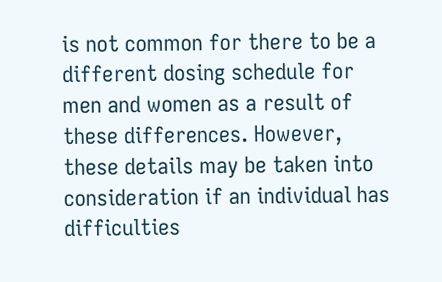is not common for there to be a different dosing schedule for men and women as a result of these differences. However, these details may be taken into consideration if an individual has difficulties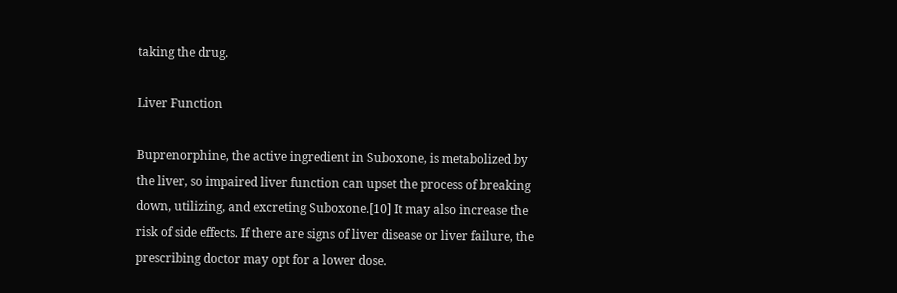taking the drug.

Liver Function

Buprenorphine, the active ingredient in Suboxone, is metabolized by the liver, so impaired liver function can upset the process of breaking down, utilizing, and excreting Suboxone.[10] It may also increase the risk of side effects. If there are signs of liver disease or liver failure, the prescribing doctor may opt for a lower dose.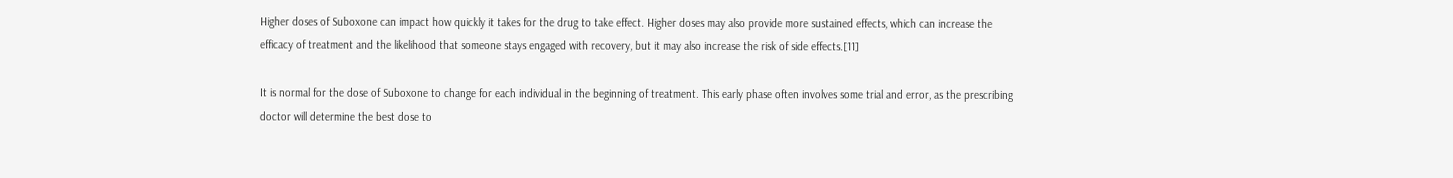Higher doses of Suboxone can impact how quickly it takes for the drug to take effect. Higher doses may also provide more sustained effects, which can increase the efficacy of treatment and the likelihood that someone stays engaged with recovery, but it may also increase the risk of side effects.[11]

It is normal for the dose of Suboxone to change for each individual in the beginning of treatment. This early phase often involves some trial and error, as the prescribing doctor will determine the best dose to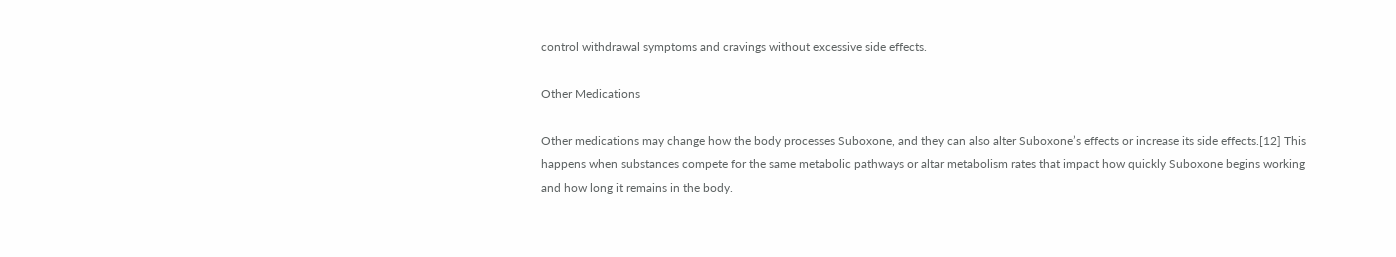control withdrawal symptoms and cravings without excessive side effects.

Other Medications

Other medications may change how the body processes Suboxone, and they can also alter Suboxone’s effects or increase its side effects.[12] This happens when substances compete for the same metabolic pathways or altar metabolism rates that impact how quickly Suboxone begins working and how long it remains in the body.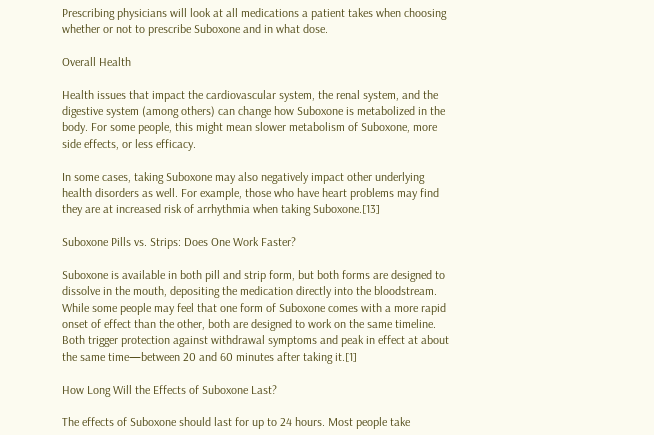Prescribing physicians will look at all medications a patient takes when choosing whether or not to prescribe Suboxone and in what dose.

Overall Health

Health issues that impact the cardiovascular system, the renal system, and the digestive system (among others) can change how Suboxone is metabolized in the body. For some people, this might mean slower metabolism of Suboxone, more side effects, or less efficacy.

In some cases, taking Suboxone may also negatively impact other underlying health disorders as well. For example, those who have heart problems may find they are at increased risk of arrhythmia when taking Suboxone.[13]

Suboxone Pills vs. Strips: Does One Work Faster?

Suboxone is available in both pill and strip form, but both forms are designed to dissolve in the mouth, depositing the medication directly into the bloodstream. While some people may feel that one form of Suboxone comes with a more rapid onset of effect than the other, both are designed to work on the same timeline. Both trigger protection against withdrawal symptoms and peak in effect at about the same time—between 20 and 60 minutes after taking it.[1]

How Long Will the Effects of Suboxone Last?

The effects of Suboxone should last for up to 24 hours. Most people take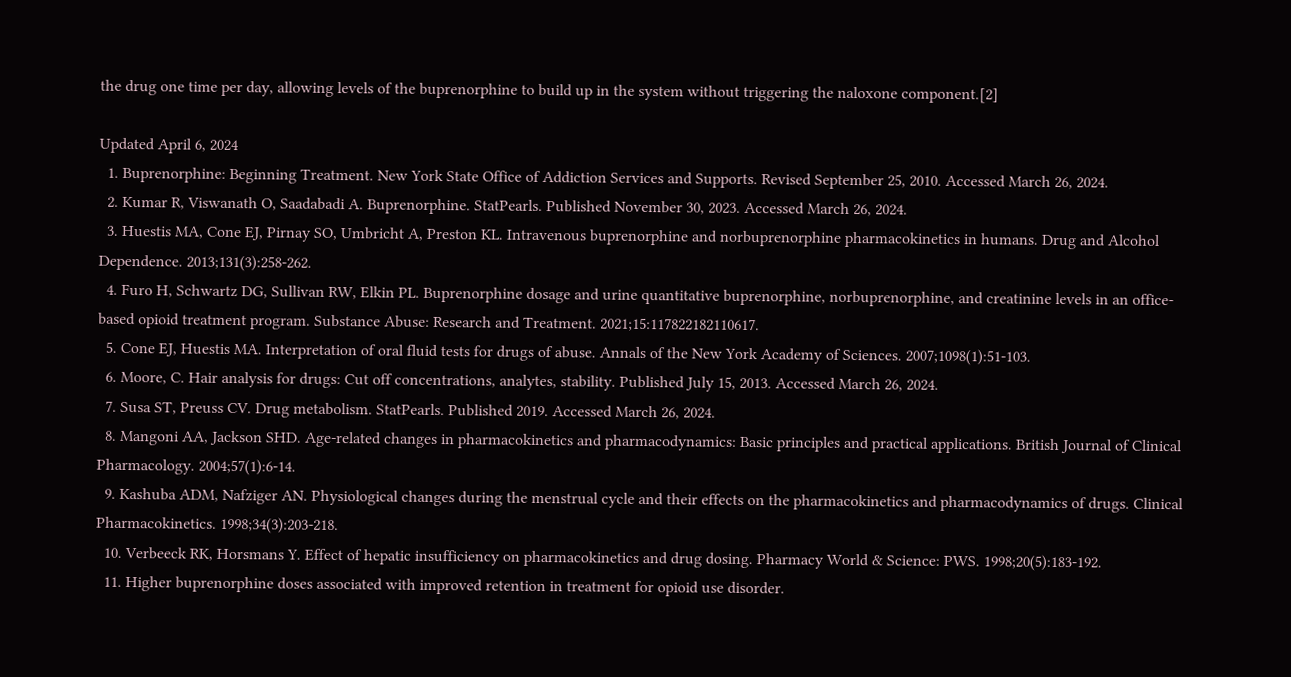the drug one time per day, allowing levels of the buprenorphine to build up in the system without triggering the naloxone component.[2]

Updated April 6, 2024
  1. Buprenorphine: Beginning Treatment. New York State Office of Addiction Services and Supports. Revised September 25, 2010. Accessed March 26, 2024.
  2. Kumar R, Viswanath O, Saadabadi A. Buprenorphine. StatPearls. Published November 30, 2023. Accessed March 26, 2024.
  3. Huestis MA, Cone EJ, Pirnay SO, Umbricht A, Preston KL. Intravenous buprenorphine and norbuprenorphine pharmacokinetics in humans. Drug and Alcohol Dependence. 2013;131(3):258-262.
  4. Furo H, Schwartz DG, Sullivan RW, Elkin PL. Buprenorphine dosage and urine quantitative buprenorphine, norbuprenorphine, and creatinine levels in an office-based opioid treatment program. Substance Abuse: Research and Treatment. 2021;15:117822182110617.
  5. Cone EJ, Huestis MA. Interpretation of oral fluid tests for drugs of abuse. Annals of the New York Academy of Sciences. 2007;1098(1):51-103.
  6. Moore, C. Hair analysis for drugs: Cut off concentrations, analytes, stability. Published July 15, 2013. Accessed March 26, 2024.
  7. Susa ST, Preuss CV. Drug metabolism. StatPearls. Published 2019. Accessed March 26, 2024.
  8. Mangoni AA, Jackson SHD. Age-related changes in pharmacokinetics and pharmacodynamics: Basic principles and practical applications. British Journal of Clinical Pharmacology. 2004;57(1):6-14.
  9. Kashuba ADM, Nafziger AN. Physiological changes during the menstrual cycle and their effects on the pharmacokinetics and pharmacodynamics of drugs. Clinical Pharmacokinetics. 1998;34(3):203-218.
  10. Verbeeck RK, Horsmans Y. Effect of hepatic insufficiency on pharmacokinetics and drug dosing. Pharmacy World & Science: PWS. 1998;20(5):183-192.
  11. Higher buprenorphine doses associated with improved retention in treatment for opioid use disorder.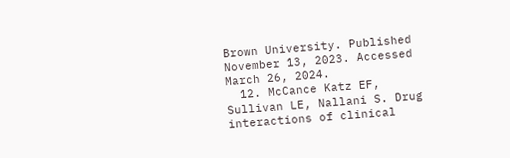Brown University. Published November 13, 2023. Accessed March 26, 2024.
  12. McCance Katz EF, Sullivan LE, Nallani S. Drug interactions of clinical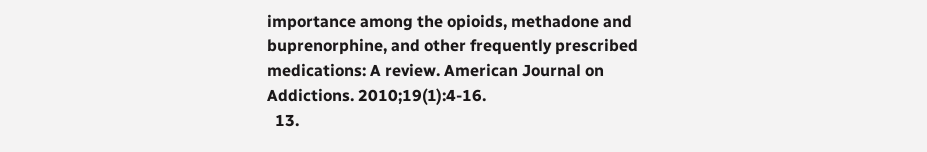importance among the opioids, methadone and buprenorphine, and other frequently prescribed medications: A review. American Journal on Addictions. 2010;19(1):4-16.
  13.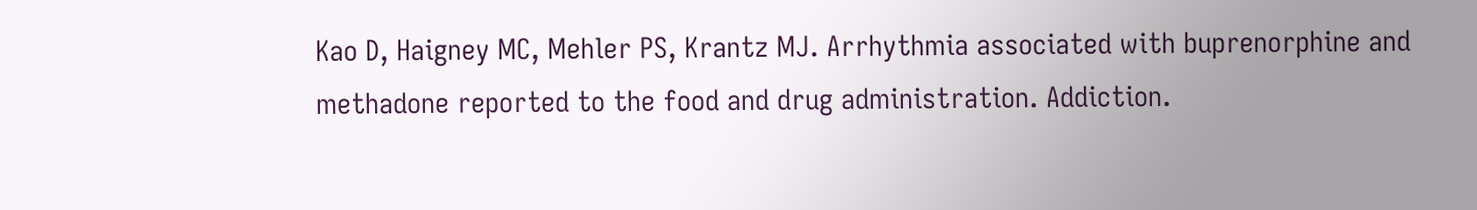Kao D, Haigney MC, Mehler PS, Krantz MJ. Arrhythmia associated with buprenorphine and methadone reported to the food and drug administration. Addiction.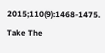2015;110(9):1468-1475.
Take The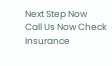Next Step Now
Call Us Now Check Insurance